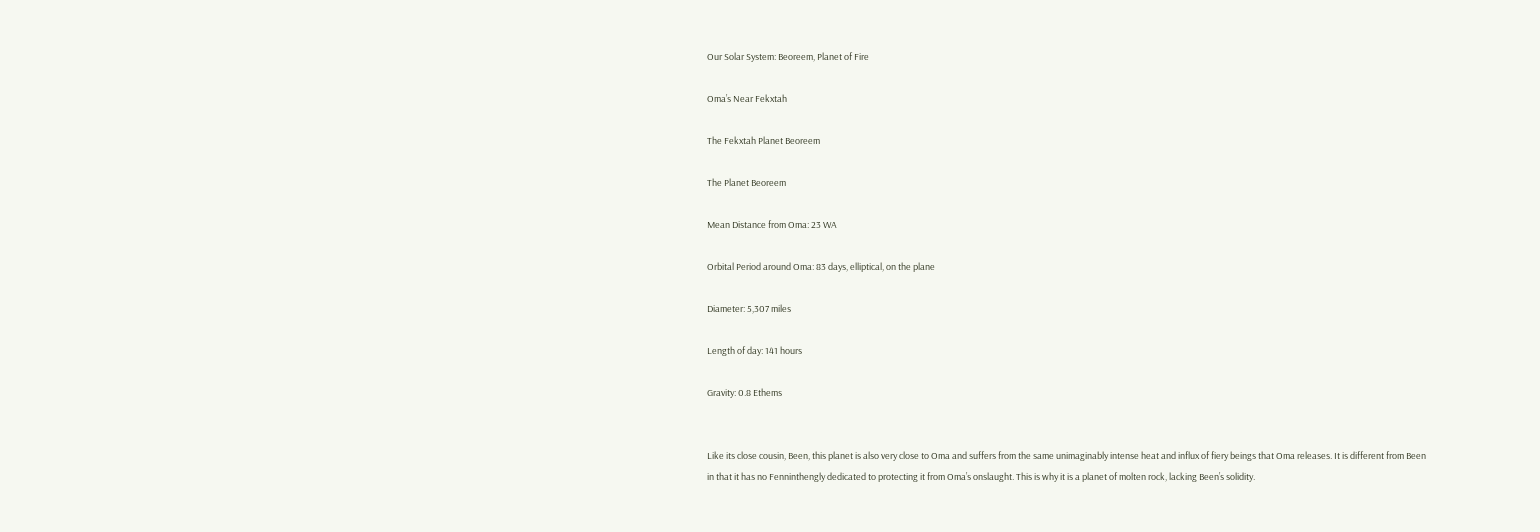Our Solar System: Beoreem, Planet of Fire

Oma’s Near Fekxtah

The Fekxtah Planet Beoreem

The Planet Beoreem

Mean Distance from Oma: 23 WA

Orbital Period around Oma: 83 days, elliptical, on the plane

Diameter: 5,307 miles

Length of day: 141 hours

Gravity: 0.8 Ethems


Like its close cousin, Been, this planet is also very close to Oma and suffers from the same unimaginably intense heat and influx of fiery beings that Oma releases. It is different from Been in that it has no Fenninthengly dedicated to protecting it from Oma’s onslaught. This is why it is a planet of molten rock, lacking Been’s solidity.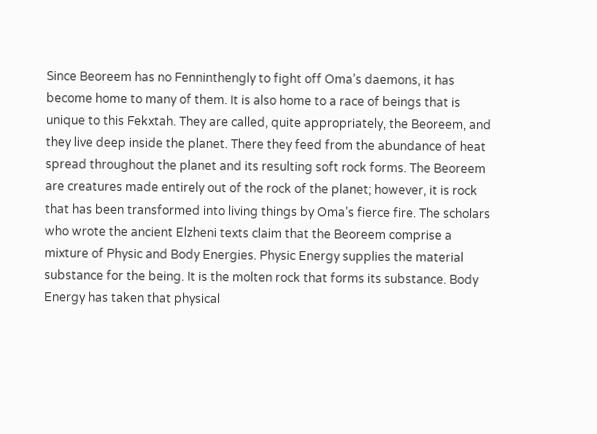Since Beoreem has no Fenninthengly to fight off Oma’s daemons, it has become home to many of them. It is also home to a race of beings that is unique to this Fekxtah. They are called, quite appropriately, the Beoreem, and they live deep inside the planet. There they feed from the abundance of heat spread throughout the planet and its resulting soft rock forms. The Beoreem are creatures made entirely out of the rock of the planet; however, it is rock that has been transformed into living things by Oma’s fierce fire. The scholars who wrote the ancient Elzheni texts claim that the Beoreem comprise a mixture of Physic and Body Energies. Physic Energy supplies the material substance for the being. It is the molten rock that forms its substance. Body Energy has taken that physical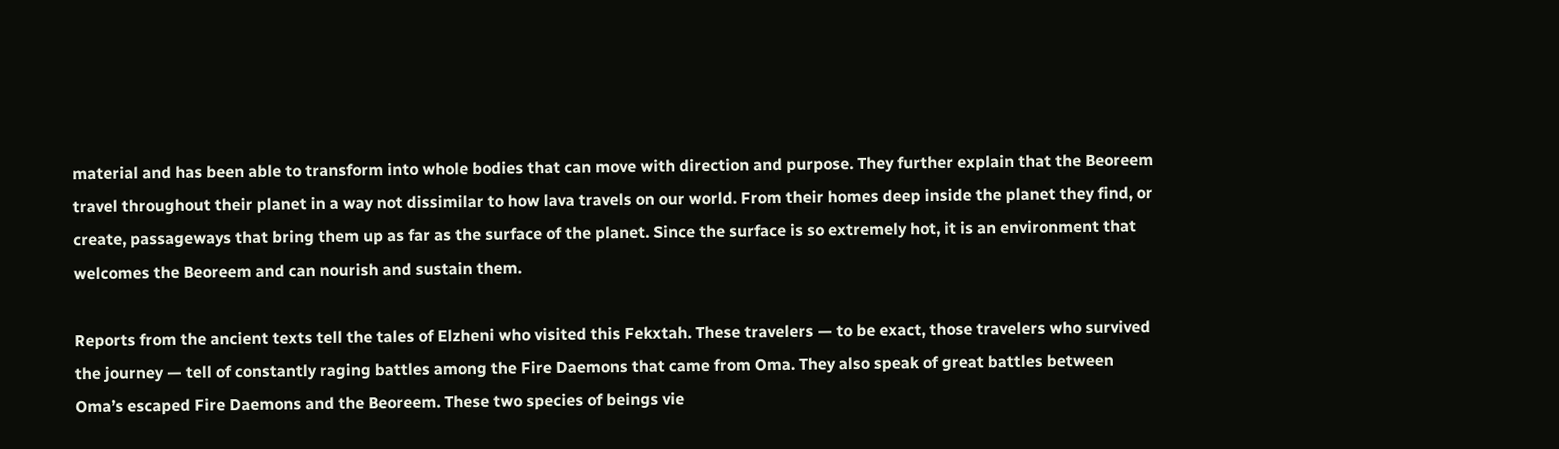material and has been able to transform into whole bodies that can move with direction and purpose. They further explain that the Beoreem travel throughout their planet in a way not dissimilar to how lava travels on our world. From their homes deep inside the planet they find, or create, passageways that bring them up as far as the surface of the planet. Since the surface is so extremely hot, it is an environment that welcomes the Beoreem and can nourish and sustain them.

Reports from the ancient texts tell the tales of Elzheni who visited this Fekxtah. These travelers — to be exact, those travelers who survived the journey — tell of constantly raging battles among the Fire Daemons that came from Oma. They also speak of great battles between Oma’s escaped Fire Daemons and the Beoreem. These two species of beings vie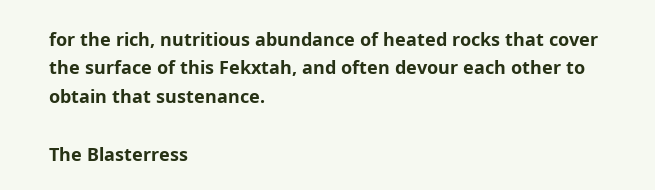for the rich, nutritious abundance of heated rocks that cover the surface of this Fekxtah, and often devour each other to obtain that sustenance.

The Blasterress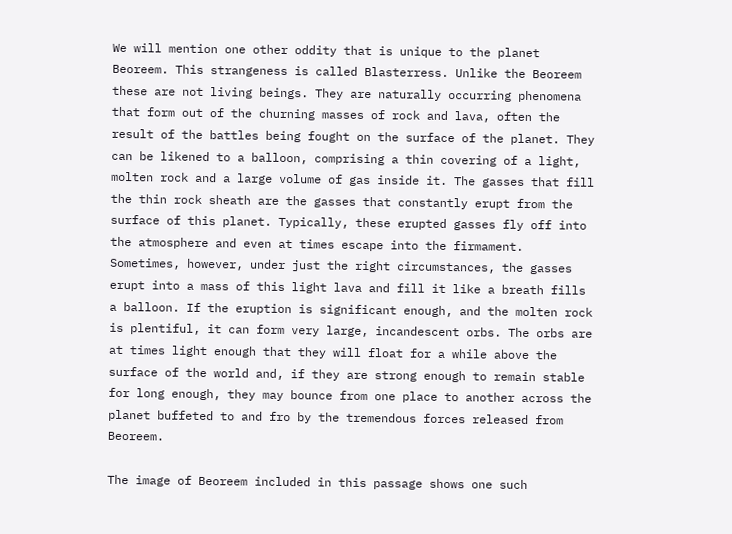We will mention one other oddity that is unique to the planet Beoreem. This strangeness is called Blasterress. Unlike the Beoreem these are not living beings. They are naturally occurring phenomena that form out of the churning masses of rock and lava, often the result of the battles being fought on the surface of the planet. They can be likened to a balloon, comprising a thin covering of a light, molten rock and a large volume of gas inside it. The gasses that fill the thin rock sheath are the gasses that constantly erupt from the surface of this planet. Typically, these erupted gasses fly off into the atmosphere and even at times escape into the firmament. Sometimes, however, under just the right circumstances, the gasses erupt into a mass of this light lava and fill it like a breath fills a balloon. If the eruption is significant enough, and the molten rock is plentiful, it can form very large, incandescent orbs. The orbs are at times light enough that they will float for a while above the surface of the world and, if they are strong enough to remain stable for long enough, they may bounce from one place to another across the planet buffeted to and fro by the tremendous forces released from Beoreem.

The image of Beoreem included in this passage shows one such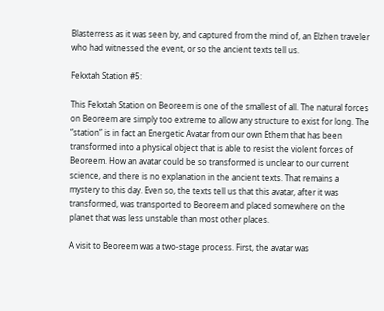Blasterress as it was seen by, and captured from the mind of, an Elzhen traveler who had witnessed the event, or so the ancient texts tell us.

Fekxtah Station #5:

This Fekxtah Station on Beoreem is one of the smallest of all. The natural forces on Beoreem are simply too extreme to allow any structure to exist for long. The “station” is in fact an Energetic Avatar from our own Ethem that has been transformed into a physical object that is able to resist the violent forces of Beoreem. How an avatar could be so transformed is unclear to our current science, and there is no explanation in the ancient texts. That remains a mystery to this day. Even so, the texts tell us that this avatar, after it was transformed, was transported to Beoreem and placed somewhere on the planet that was less unstable than most other places.

A visit to Beoreem was a two-stage process. First, the avatar was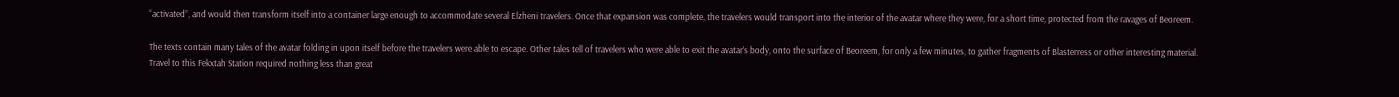“activated”, and would then transform itself into a container large enough to accommodate several Elzheni travelers. Once that expansion was complete, the travelers would transport into the interior of the avatar where they were, for a short time, protected from the ravages of Beoreem.

The texts contain many tales of the avatar folding in upon itself before the travelers were able to escape. Other tales tell of travelers who were able to exit the avatar’s body, onto the surface of Beoreem, for only a few minutes, to gather fragments of Blasterress or other interesting material. Travel to this Fekxtah Station required nothing less than great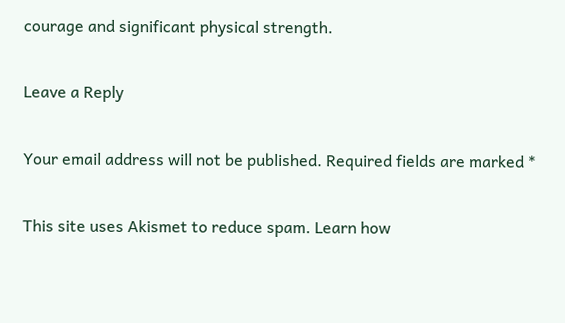courage and significant physical strength.

Leave a Reply

Your email address will not be published. Required fields are marked *

This site uses Akismet to reduce spam. Learn how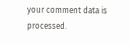your comment data is processed.